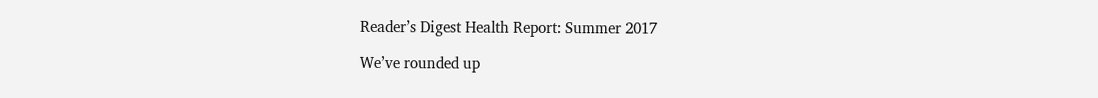Reader’s Digest Health Report: Summer 2017

We’ve rounded up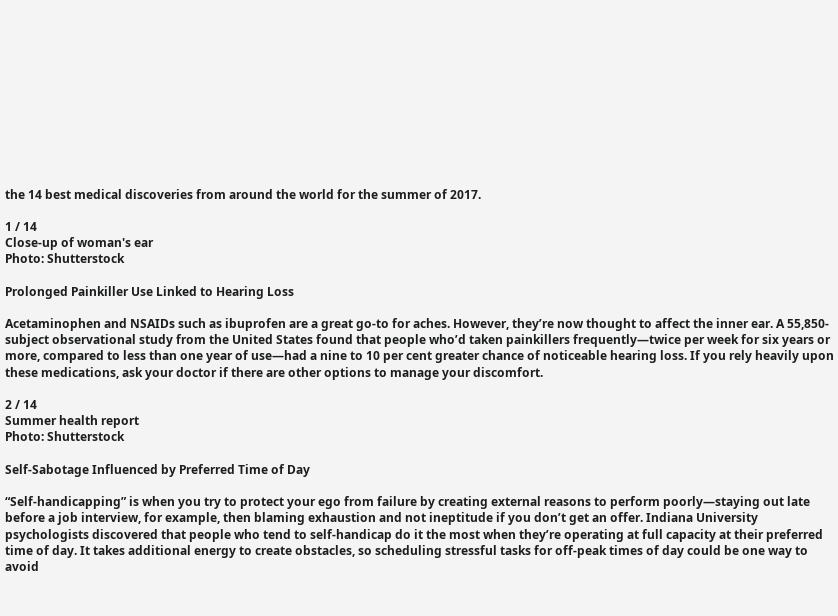the 14 best medical discoveries from around the world for the summer of 2017.

1 / 14
Close-up of woman's ear
Photo: Shutterstock

Prolonged Painkiller Use Linked to Hearing Loss

Acetaminophen and NSAIDs such as ibuprofen are a great go-to for aches. However, they’re now thought to affect the inner ear. A 55,850-subject observational study from the United States found that people who’d taken painkillers frequently—twice per week for six years or more, compared to less than one year of use—had a nine to 10 per cent greater chance of noticeable hearing loss. If you rely heavily upon these medications, ask your doctor if there are other options to manage your discomfort.

2 / 14
Summer health report
Photo: Shutterstock

Self-Sabotage Influenced by Preferred Time of Day

“Self-handicapping” is when you try to protect your ego from failure by creating external reasons to perform poorly—staying out late before a job interview, for example, then blaming exhaustion and not ineptitude if you don’t get an offer. Indiana University psychologists discovered that people who tend to self-handicap do it the most when they’re operating at full capacity at their preferred time of day. It takes additional energy to create obstacles, so scheduling stressful tasks for off-peak times of day could be one way to avoid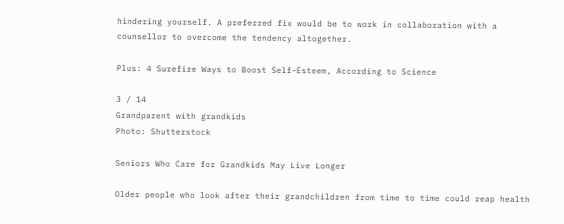hindering yourself. A preferred fix would be to work in collaboration with a counsellor to overcome the tendency altogether.

Plus: 4 Surefire Ways to Boost Self-Esteem, According to Science

3 / 14
Grandparent with grandkids
Photo: Shutterstock

Seniors Who Care for Grandkids May Live Longer

Older people who look after their grandchildren from time to time could reap health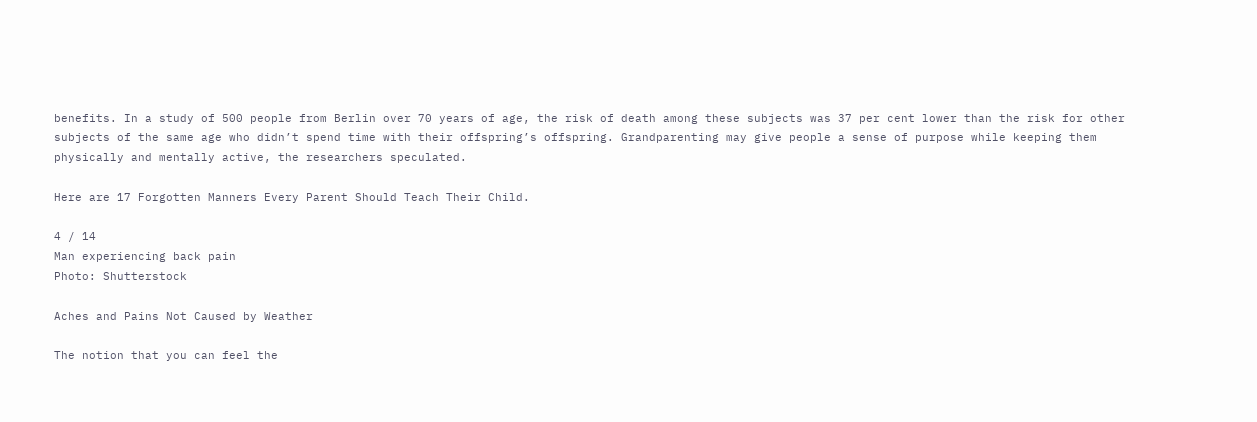benefits. In a study of 500 people from Berlin over 70 years of age, the risk of death among these subjects was 37 per cent lower than the risk for other subjects of the same age who didn’t spend time with their offspring’s offspring. Grandparenting may give people a sense of purpose while keeping them physically and mentally active, the researchers speculated.

Here are 17 Forgotten Manners Every Parent Should Teach Their Child.

4 / 14
Man experiencing back pain
Photo: Shutterstock

Aches and Pains Not Caused by Weather

The notion that you can feel the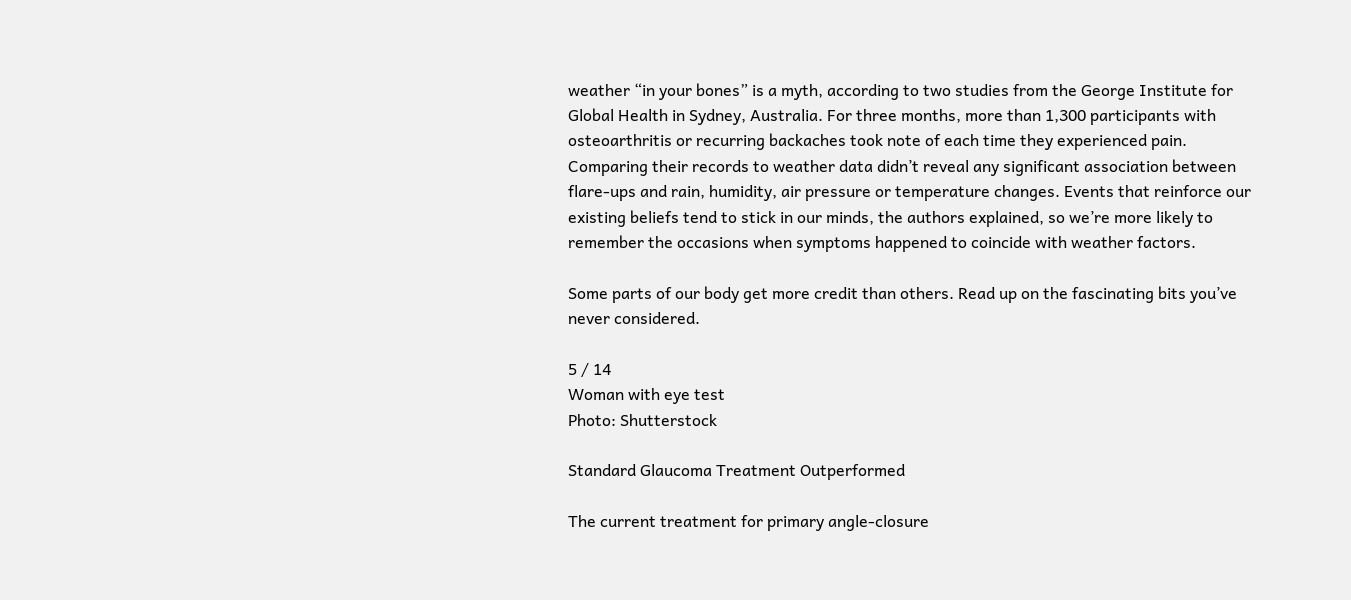weather “in your bones” is a myth, according to two studies from the George Institute for Global Health in Sydney, Australia. For three months, more than 1,300 participants with osteoarthritis or recurring backaches took note of each time they experienced pain. Comparing their records to weather data didn’t reveal any significant association between flare-ups and rain, humidity, air pressure or temperature changes. Events that reinforce our existing beliefs tend to stick in our minds, the authors explained, so we’re more likely to remember the occasions when symptoms happened to coincide with weather factors.

Some parts of our body get more credit than others. Read up on the fascinating bits you’ve never considered.

5 / 14
Woman with eye test
Photo: Shutterstock

Standard Glaucoma Treatment Outperformed

The current treatment for primary angle-closure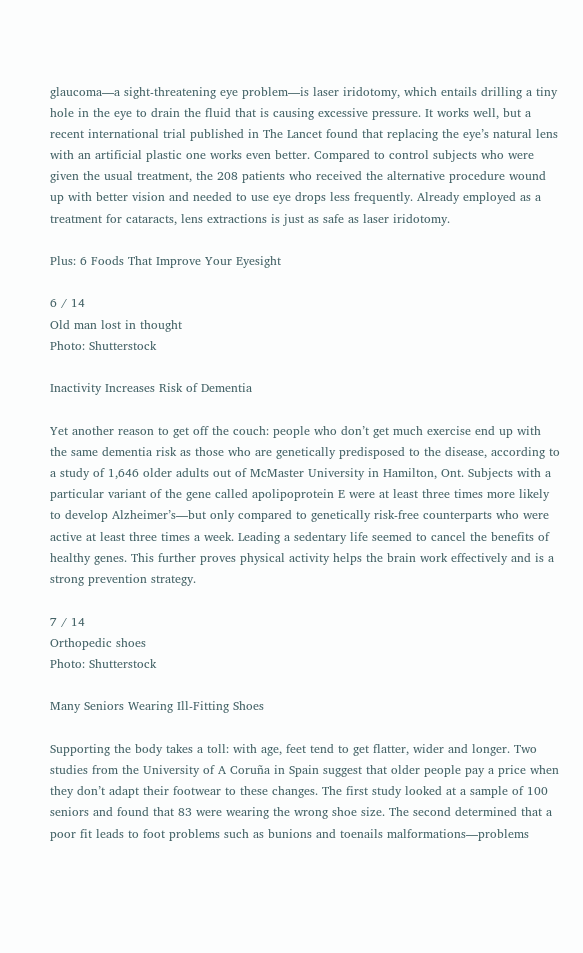glaucoma—a sight-threatening eye problem—is laser iridotomy, which entails drilling a tiny hole in the eye to drain the fluid that is causing excessive pressure. It works well, but a recent international trial published in The Lancet found that replacing the eye’s natural lens with an artificial plastic one works even better. Compared to control subjects who were given the usual treatment, the 208 patients who received the alternative procedure wound up with better vision and needed to use eye drops less frequently. Already employed as a treatment for cataracts, lens extractions is just as safe as laser iridotomy.

Plus: 6 Foods That Improve Your Eyesight

6 / 14
Old man lost in thought
Photo: Shutterstock

Inactivity Increases Risk of Dementia

Yet another reason to get off the couch: people who don’t get much exercise end up with the same dementia risk as those who are genetically predisposed to the disease, according to a study of 1,646 older adults out of McMaster University in Hamilton, Ont. Subjects with a particular variant of the gene called apolipoprotein E were at least three times more likely to develop Alzheimer’s—but only compared to genetically risk-free counterparts who were active at least three times a week. Leading a sedentary life seemed to cancel the benefits of healthy genes. This further proves physical activity helps the brain work effectively and is a strong prevention strategy.

7 / 14
Orthopedic shoes
Photo: Shutterstock

Many Seniors Wearing Ill-Fitting Shoes

Supporting the body takes a toll: with age, feet tend to get flatter, wider and longer. Two studies from the University of A Coruña in Spain suggest that older people pay a price when they don’t adapt their footwear to these changes. The first study looked at a sample of 100 seniors and found that 83 were wearing the wrong shoe size. The second determined that a poor fit leads to foot problems such as bunions and toenails malformations—problems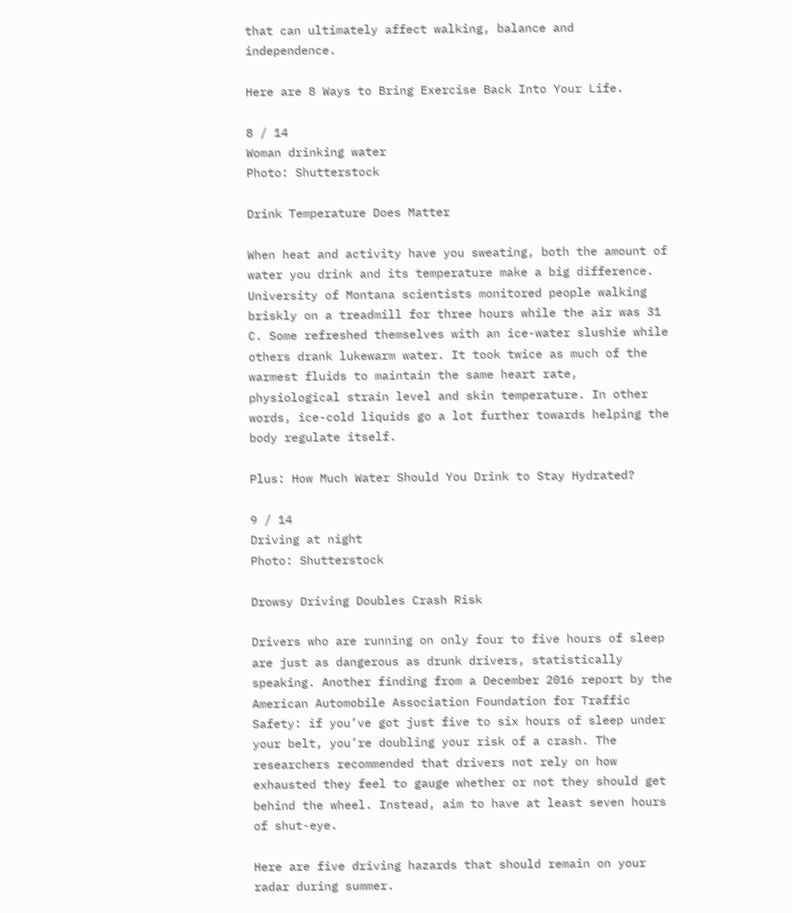that can ultimately affect walking, balance and independence.

Here are 8 Ways to Bring Exercise Back Into Your Life.

8 / 14
Woman drinking water
Photo: Shutterstock

Drink Temperature Does Matter

When heat and activity have you sweating, both the amount of water you drink and its temperature make a big difference. University of Montana scientists monitored people walking briskly on a treadmill for three hours while the air was 31 C. Some refreshed themselves with an ice-water slushie while others drank lukewarm water. It took twice as much of the warmest fluids to maintain the same heart rate, physiological strain level and skin temperature. In other words, ice-cold liquids go a lot further towards helping the body regulate itself.

Plus: How Much Water Should You Drink to Stay Hydrated?

9 / 14
Driving at night
Photo: Shutterstock

Drowsy Driving Doubles Crash Risk

Drivers who are running on only four to five hours of sleep are just as dangerous as drunk drivers, statistically speaking. Another finding from a December 2016 report by the American Automobile Association Foundation for Traffic Safety: if you’ve got just five to six hours of sleep under your belt, you’re doubling your risk of a crash. The researchers recommended that drivers not rely on how exhausted they feel to gauge whether or not they should get behind the wheel. Instead, aim to have at least seven hours of shut-eye.

Here are five driving hazards that should remain on your radar during summer.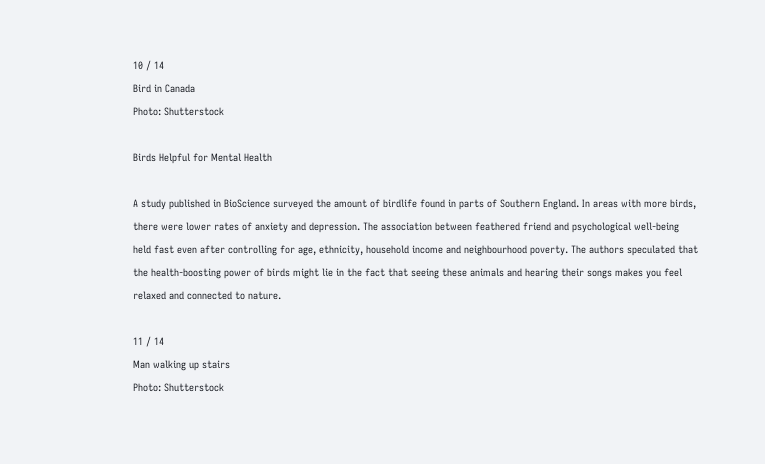10 / 14
Bird in Canada
Photo: Shutterstock

Birds Helpful for Mental Health

A study published in BioScience surveyed the amount of birdlife found in parts of Southern England. In areas with more birds, there were lower rates of anxiety and depression. The association between feathered friend and psychological well-being held fast even after controlling for age, ethnicity, household income and neighbourhood poverty. The authors speculated that the health-boosting power of birds might lie in the fact that seeing these animals and hearing their songs makes you feel relaxed and connected to nature.

11 / 14
Man walking up stairs
Photo: Shutterstock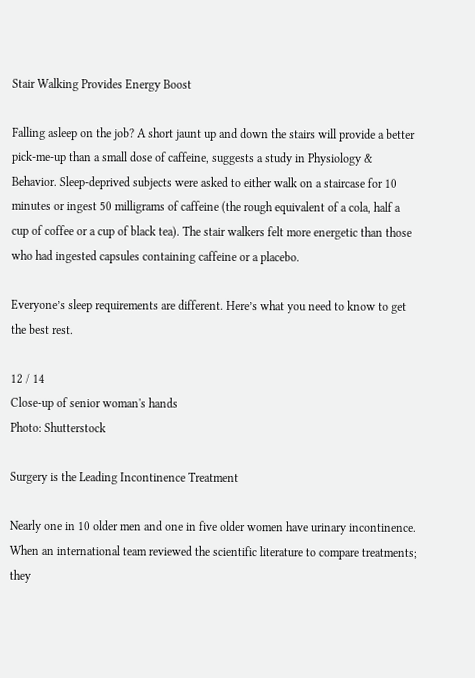Stair Walking Provides Energy Boost

Falling asleep on the job? A short jaunt up and down the stairs will provide a better pick-me-up than a small dose of caffeine, suggests a study in Physiology & Behavior. Sleep-deprived subjects were asked to either walk on a staircase for 10 minutes or ingest 50 milligrams of caffeine (the rough equivalent of a cola, half a cup of coffee or a cup of black tea). The stair walkers felt more energetic than those who had ingested capsules containing caffeine or a placebo.

Everyone’s sleep requirements are different. Here’s what you need to know to get the best rest.

12 / 14
Close-up of senior woman's hands
Photo: Shutterstock

Surgery is the Leading Incontinence Treatment

Nearly one in 10 older men and one in five older women have urinary incontinence. When an international team reviewed the scientific literature to compare treatments; they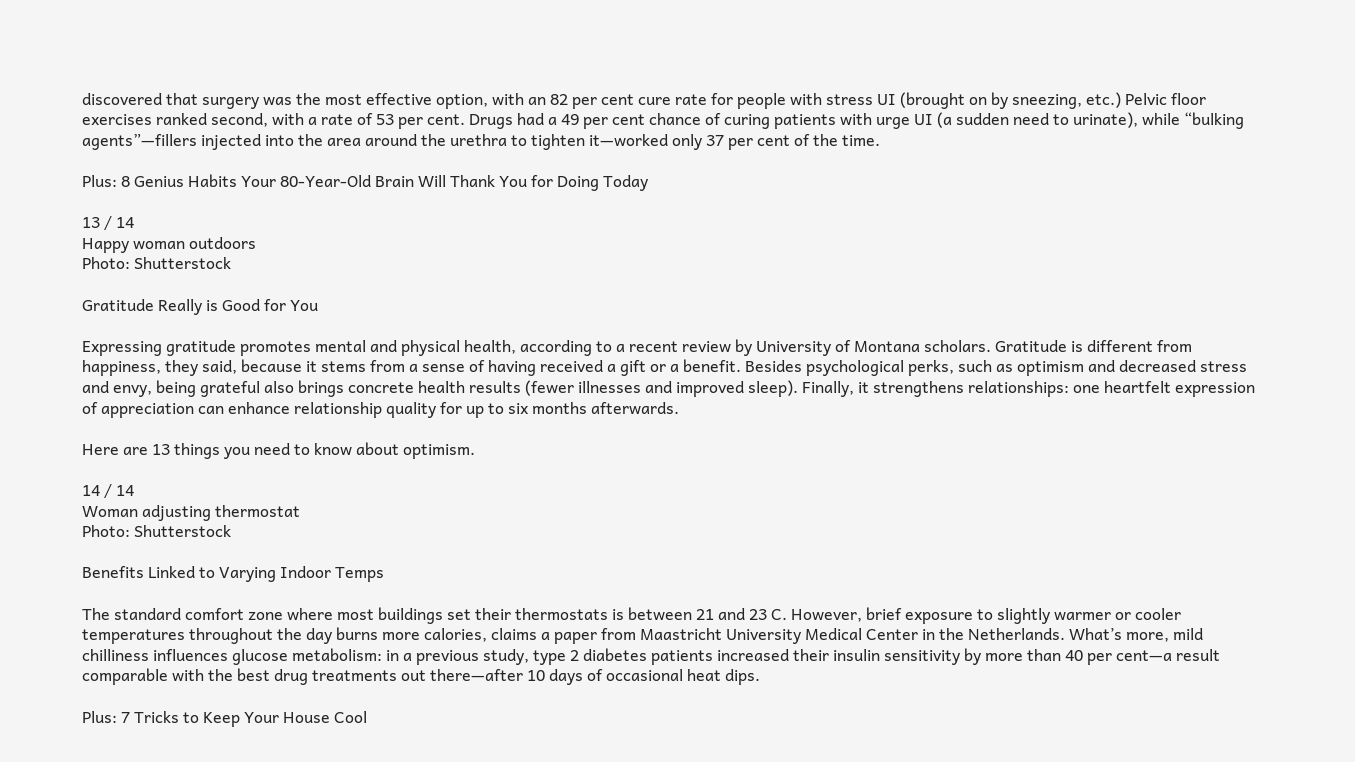discovered that surgery was the most effective option, with an 82 per cent cure rate for people with stress UI (brought on by sneezing, etc.) Pelvic floor exercises ranked second, with a rate of 53 per cent. Drugs had a 49 per cent chance of curing patients with urge UI (a sudden need to urinate), while “bulking agents”—fillers injected into the area around the urethra to tighten it—worked only 37 per cent of the time.

Plus: 8 Genius Habits Your 80-Year-Old Brain Will Thank You for Doing Today

13 / 14
Happy woman outdoors
Photo: Shutterstock

Gratitude Really is Good for You

Expressing gratitude promotes mental and physical health, according to a recent review by University of Montana scholars. Gratitude is different from happiness, they said, because it stems from a sense of having received a gift or a benefit. Besides psychological perks, such as optimism and decreased stress and envy, being grateful also brings concrete health results (fewer illnesses and improved sleep). Finally, it strengthens relationships: one heartfelt expression of appreciation can enhance relationship quality for up to six months afterwards.

Here are 13 things you need to know about optimism.

14 / 14
Woman adjusting thermostat
Photo: Shutterstock

Benefits Linked to Varying Indoor Temps

The standard comfort zone where most buildings set their thermostats is between 21 and 23 C. However, brief exposure to slightly warmer or cooler temperatures throughout the day burns more calories, claims a paper from Maastricht University Medical Center in the Netherlands. What’s more, mild chilliness influences glucose metabolism: in a previous study, type 2 diabetes patients increased their insulin sensitivity by more than 40 per cent—a result comparable with the best drug treatments out there—after 10 days of occasional heat dips.

Plus: 7 Tricks to Keep Your House Cool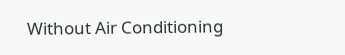Without Air Conditioning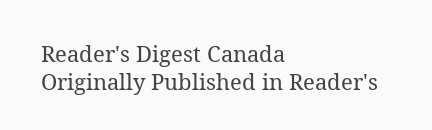Reader's Digest Canada
Originally Published in Reader's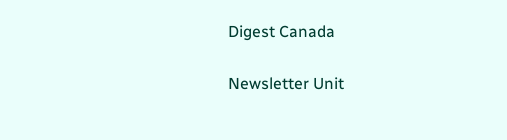Digest Canada

Newsletter Unit